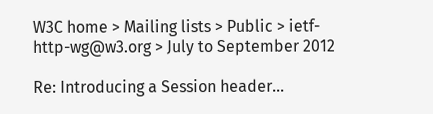W3C home > Mailing lists > Public > ietf-http-wg@w3.org > July to September 2012

Re: Introducing a Session header...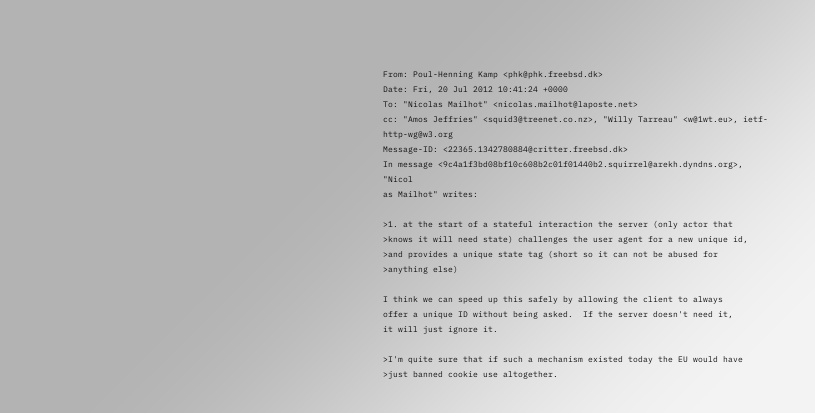From: Poul-Henning Kamp <phk@phk.freebsd.dk>
Date: Fri, 20 Jul 2012 10:41:24 +0000
To: "Nicolas Mailhot" <nicolas.mailhot@laposte.net>
cc: "Amos Jeffries" <squid3@treenet.co.nz>, "Willy Tarreau" <w@1wt.eu>, ietf-http-wg@w3.org
Message-ID: <22365.1342780884@critter.freebsd.dk>
In message <9c4a1f3bd08bf10c608b2c01f01440b2.squirrel@arekh.dyndns.org>, "Nicol
as Mailhot" writes:

>1. at the start of a stateful interaction the server (only actor that
>knows it will need state) challenges the user agent for a new unique id,
>and provides a unique state tag (short so it can not be abused for
>anything else)

I think we can speed up this safely by allowing the client to always
offer a unique ID without being asked.  If the server doesn't need it,
it will just ignore it.

>I'm quite sure that if such a mechanism existed today the EU would have
>just banned cookie use altogether.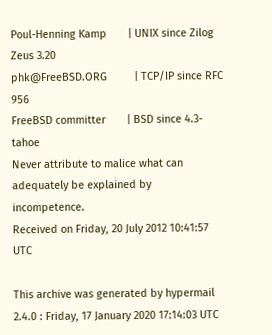Poul-Henning Kamp       | UNIX since Zilog Zeus 3.20
phk@FreeBSD.ORG         | TCP/IP since RFC 956
FreeBSD committer       | BSD since 4.3-tahoe
Never attribute to malice what can adequately be explained by incompetence.
Received on Friday, 20 July 2012 10:41:57 UTC

This archive was generated by hypermail 2.4.0 : Friday, 17 January 2020 17:14:03 UTC